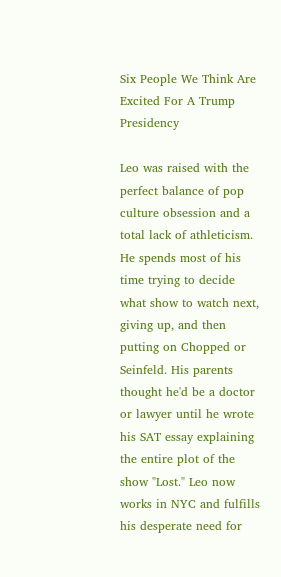Six People We Think Are Excited For A Trump Presidency

Leo was raised with the perfect balance of pop culture obsession and a total lack of athleticism. He spends most of his time trying to decide what show to watch next, giving up, and then putting on Chopped or Seinfeld. His parents thought he'd be a doctor or lawyer until he wrote his SAT essay explaining the entire plot of the show "Lost." Leo now works in NYC and fulfills his desperate need for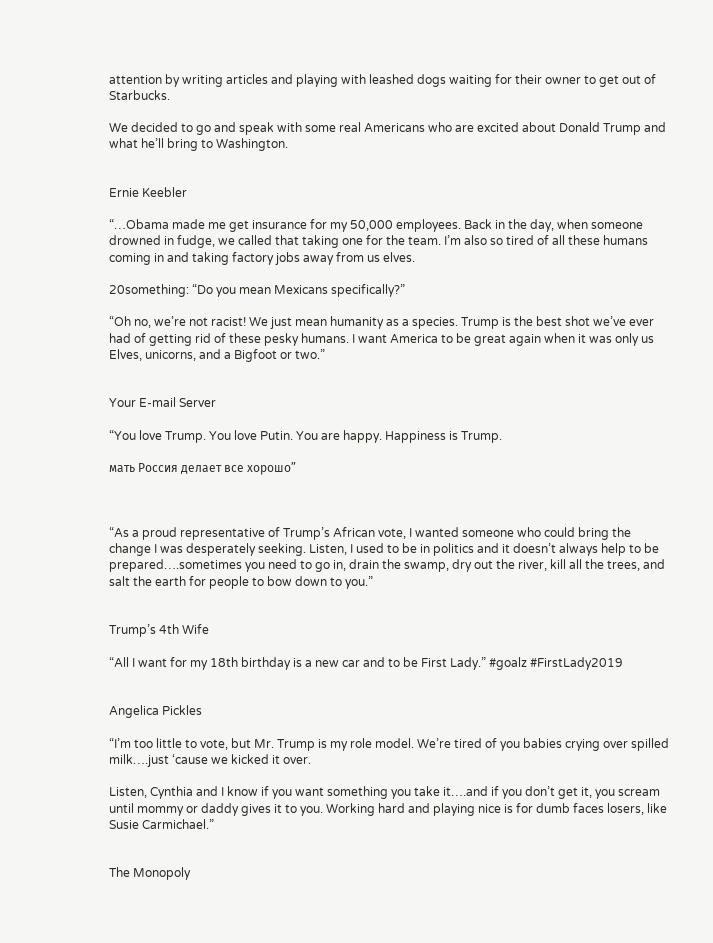attention by writing articles and playing with leashed dogs waiting for their owner to get out of Starbucks.

We decided to go and speak with some real Americans who are excited about Donald Trump and what he’ll bring to Washington.


Ernie Keebler

“…Obama made me get insurance for my 50,000 employees. Back in the day, when someone drowned in fudge, we called that taking one for the team. I’m also so tired of all these humans coming in and taking factory jobs away from us elves.

20something: “Do you mean Mexicans specifically?”

“Oh no, we’re not racist! We just mean humanity as a species. Trump is the best shot we’ve ever had of getting rid of these pesky humans. I want America to be great again when it was only us Elves, unicorns, and a Bigfoot or two.”


Your E-mail Server

“You love Trump. You love Putin. You are happy. Happiness is Trump.

мать Россия делает все хорошо”



“As a proud representative of Trump’s African vote, I wanted someone who could bring the change I was desperately seeking. Listen, I used to be in politics and it doesn’t always help to be prepared….sometimes you need to go in, drain the swamp, dry out the river, kill all the trees, and salt the earth for people to bow down to you.”


Trump’s 4th Wife

“All I want for my 18th birthday is a new car and to be First Lady.” #goalz #FirstLady2019


Angelica Pickles

“I’m too little to vote, but Mr. Trump is my role model. We’re tired of you babies crying over spilled milk….just ‘cause we kicked it over.

Listen, Cynthia and I know if you want something you take it….and if you don’t get it, you scream until mommy or daddy gives it to you. Working hard and playing nice is for dumb faces losers, like Susie Carmichael.”


The Monopoly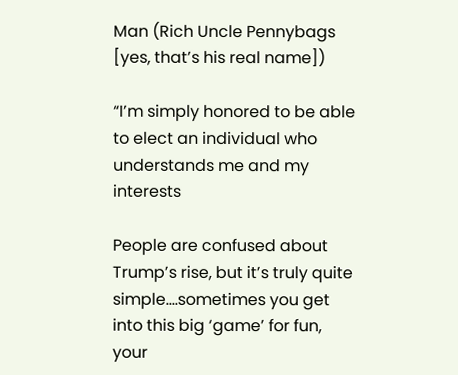Man (Rich Uncle Pennybags [yes, that’s his real name])

“I’m simply honored to be able to elect an individual who understands me and my interests

People are confused about Trump’s rise, but it’s truly quite simple….sometimes you get into this big ‘game’ for fun, your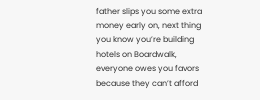father slips you some extra money early on, next thing you know you’re building hotels on Boardwalk, everyone owes you favors because they can’t afford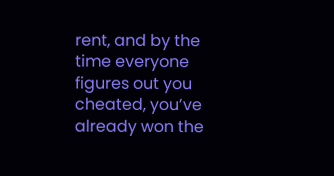rent, and by the time everyone figures out you cheated, you’ve already won the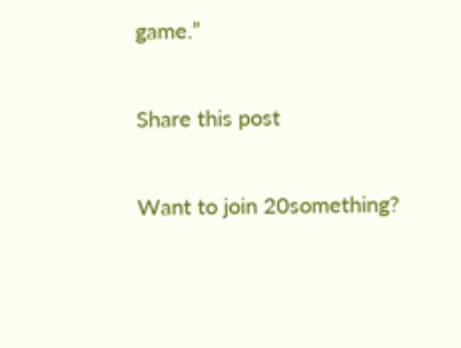game.”

Share this post

Want to join 20something?